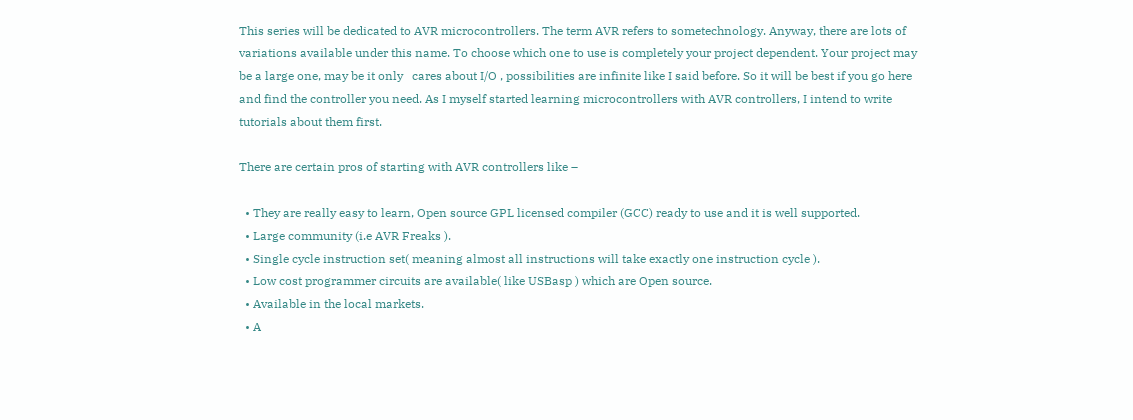This series will be dedicated to AVR microcontrollers. The term AVR refers to sometechnology. Anyway, there are lots of variations available under this name. To choose which one to use is completely your project dependent. Your project may be a large one, may be it only   cares about I/O , possibilities are infinite like I said before. So it will be best if you go here and find the controller you need. As I myself started learning microcontrollers with AVR controllers, I intend to write tutorials about them first.

There are certain pros of starting with AVR controllers like –

  • They are really easy to learn, Open source GPL licensed compiler (GCC) ready to use and it is well supported.
  • Large community (i.e AVR Freaks ).
  • Single cycle instruction set( meaning almost all instructions will take exactly one instruction cycle ).
  • Low cost programmer circuits are available( like USBasp ) which are Open source.
  • Available in the local markets.
  • A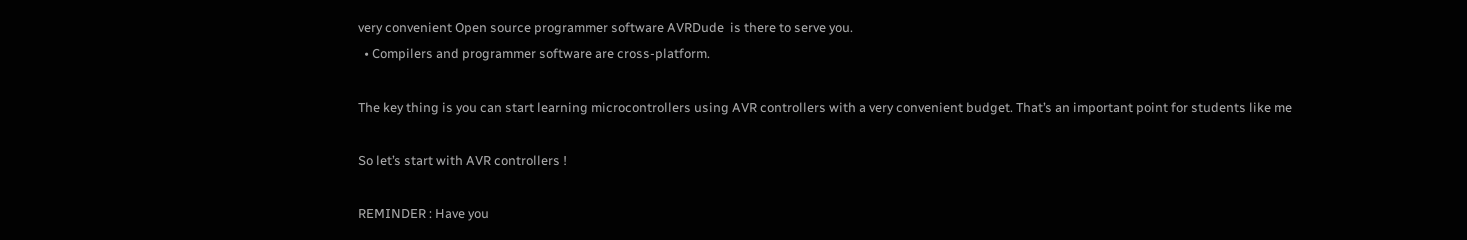very convenient Open source programmer software AVRDude  is there to serve you.
  • Compilers and programmer software are cross-platform.

The key thing is you can start learning microcontrollers using AVR controllers with a very convenient budget. That’s an important point for students like me

So let’s start with AVR controllers !

REMINDER : Have you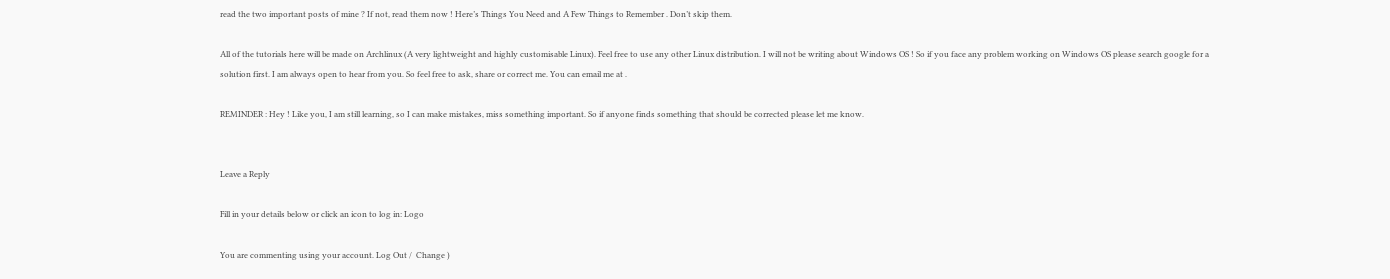read the two important posts of mine ? If not, read them now ! Here’s Things You Need and A Few Things to Remember . Don’t skip them.

All of the tutorials here will be made on Archlinux (A very lightweight and highly customisable Linux). Feel free to use any other Linux distribution. I will not be writing about Windows OS ! So if you face any problem working on Windows OS please search google for a solution first. I am always open to hear from you. So feel free to ask, share or correct me. You can email me at .

REMINDER : Hey ! Like you, I am still learning, so I can make mistakes, miss something important. So if anyone finds something that should be corrected please let me know.


Leave a Reply

Fill in your details below or click an icon to log in: Logo

You are commenting using your account. Log Out /  Change )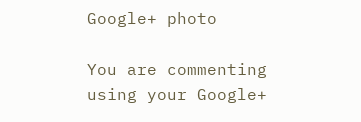Google+ photo

You are commenting using your Google+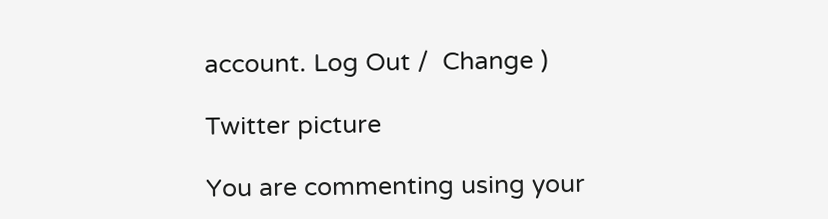account. Log Out /  Change )

Twitter picture

You are commenting using your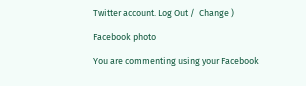Twitter account. Log Out /  Change )

Facebook photo

You are commenting using your Facebook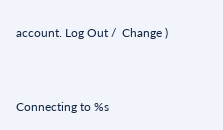account. Log Out /  Change )


Connecting to %s